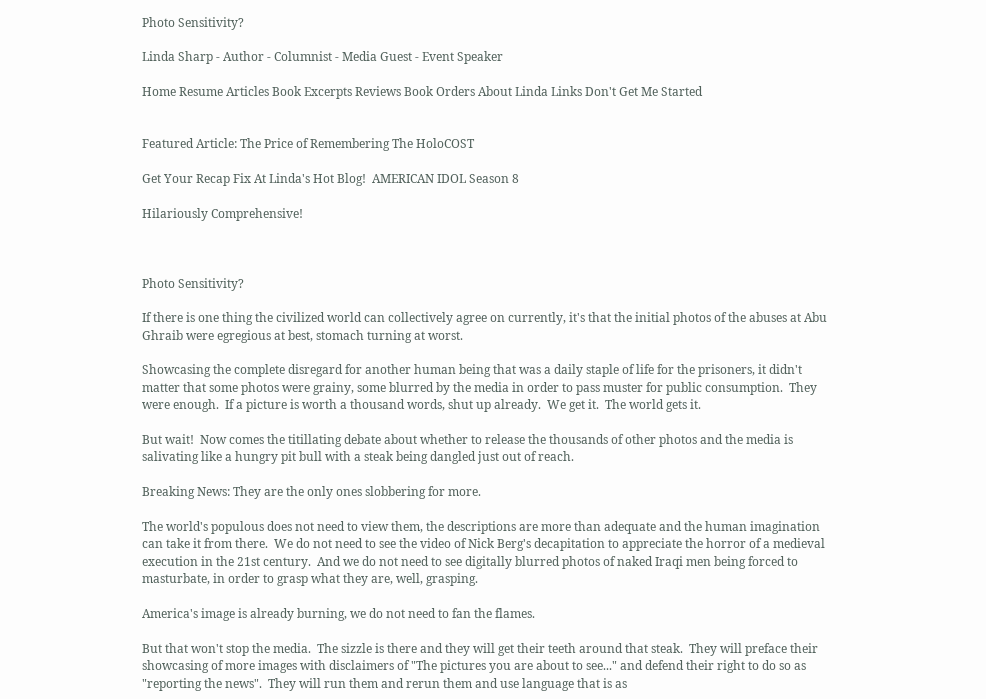Photo Sensitivity?

Linda Sharp - Author - Columnist - Media Guest - Event Speaker

Home Resume Articles Book Excerpts Reviews Book Orders About Linda Links Don't Get Me Started


Featured Article: The Price of Remembering The HoloCOST

Get Your Recap Fix At Linda's Hot Blog!  AMERICAN IDOL Season 8

Hilariously Comprehensive!



Photo Sensitivity?

If there is one thing the civilized world can collectively agree on currently, it's that the initial photos of the abuses at Abu Ghraib were egregious at best, stomach turning at worst.

Showcasing the complete disregard for another human being that was a daily staple of life for the prisoners, it didn't matter that some photos were grainy, some blurred by the media in order to pass muster for public consumption.  They were enough.  If a picture is worth a thousand words, shut up already.  We get it.  The world gets it.

But wait!  Now comes the titillating debate about whether to release the thousands of other photos and the media is salivating like a hungry pit bull with a steak being dangled just out of reach.

Breaking News: They are the only ones slobbering for more.

The world's populous does not need to view them, the descriptions are more than adequate and the human imagination can take it from there.  We do not need to see the video of Nick Berg's decapitation to appreciate the horror of a medieval execution in the 21st century.  And we do not need to see digitally blurred photos of naked Iraqi men being forced to masturbate, in order to grasp what they are, well, grasping.

America's image is already burning, we do not need to fan the flames.

But that won't stop the media.  The sizzle is there and they will get their teeth around that steak.  They will preface their showcasing of more images with disclaimers of "The pictures you are about to see..." and defend their right to do so as "reporting the news".  They will run them and rerun them and use language that is as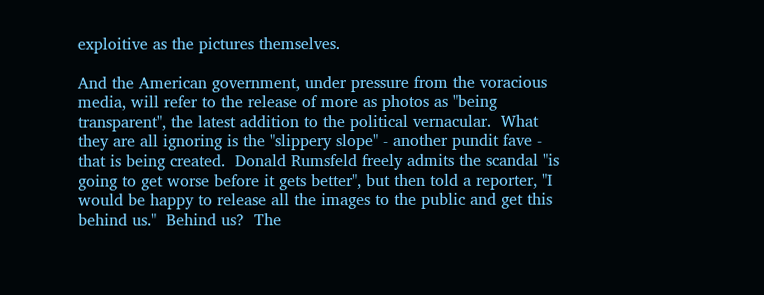exploitive as the pictures themselves.

And the American government, under pressure from the voracious media, will refer to the release of more as photos as "being transparent", the latest addition to the political vernacular.  What they are all ignoring is the "slippery slope" - another pundit fave - that is being created.  Donald Rumsfeld freely admits the scandal "is going to get worse before it gets better", but then told a reporter, "I would be happy to release all the images to the public and get this behind us."  Behind us?  The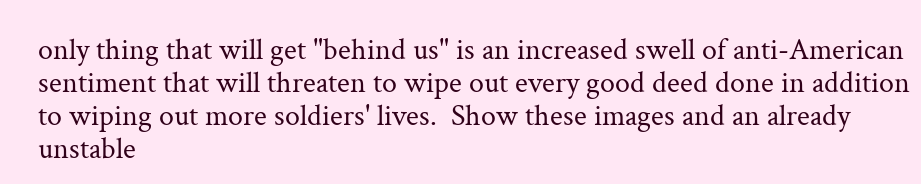only thing that will get "behind us" is an increased swell of anti-American sentiment that will threaten to wipe out every good deed done in addition to wiping out more soldiers' lives.  Show these images and an already unstable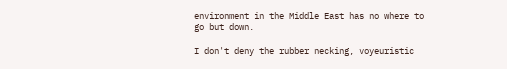environment in the Middle East has no where to go but down.

I don't deny the rubber necking, voyeuristic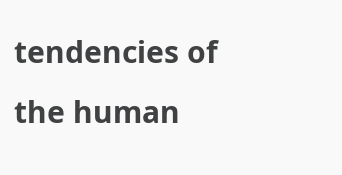tendencies of the human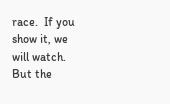race.  If you show it, we will watch.  But the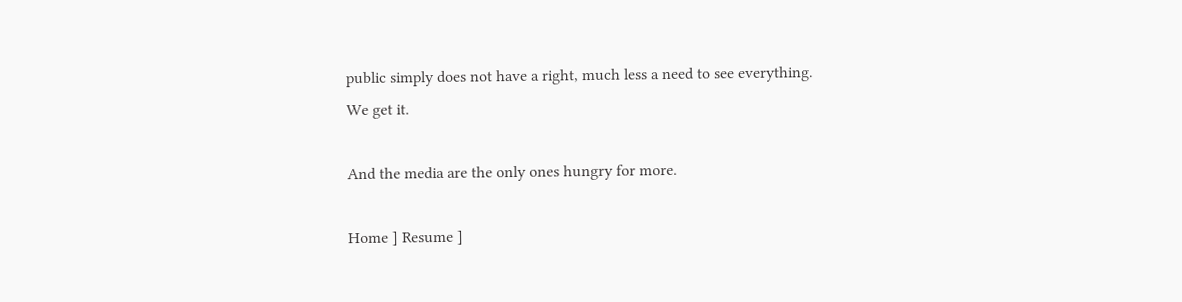public simply does not have a right, much less a need to see everything.  We get it.

And the media are the only ones hungry for more.

Home ] Resume ]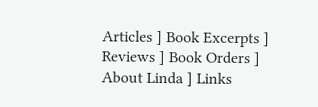Articles ] Book Excerpts ] Reviews ] Book Orders ] About Linda ] Links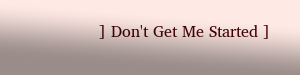] Don't Get Me Started ]